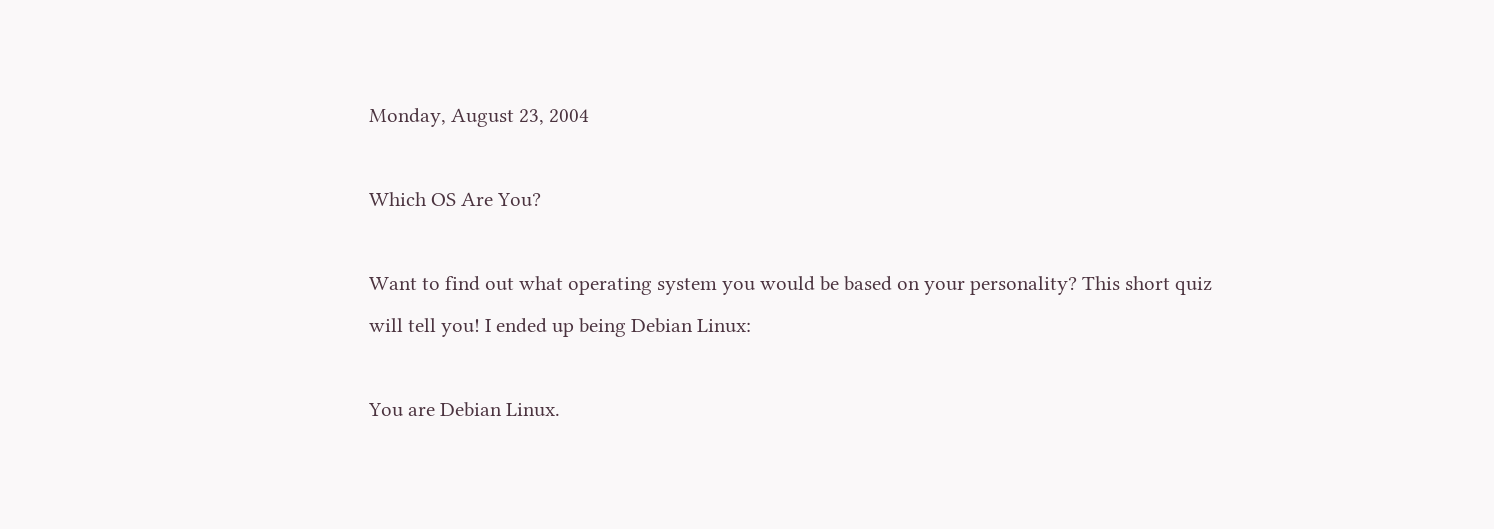Monday, August 23, 2004

Which OS Are You?

Want to find out what operating system you would be based on your personality? This short quiz will tell you! I ended up being Debian Linux:

You are Debian Linux.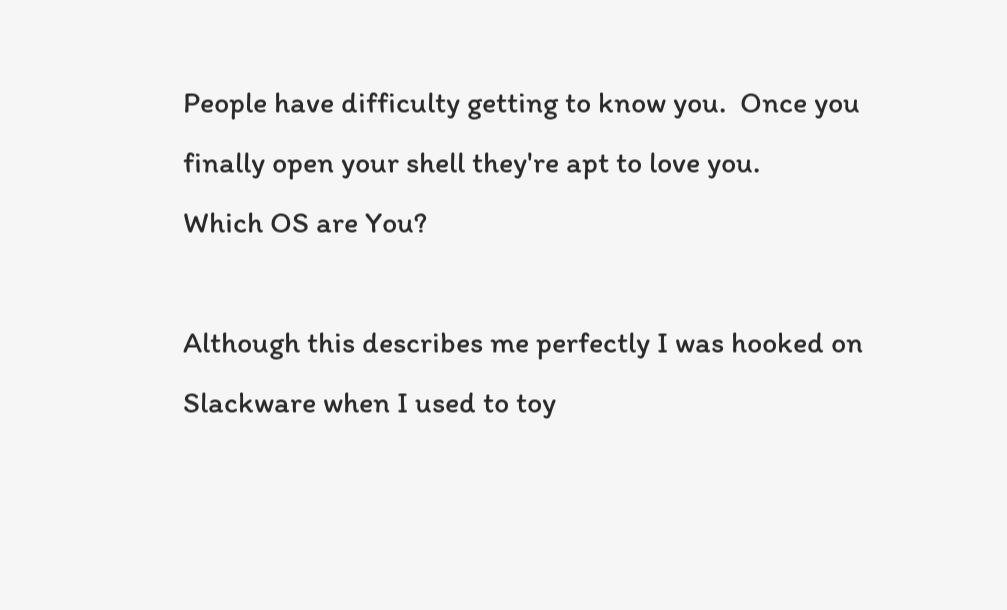People have difficulty getting to know you.  Once you finally open your shell they're apt to love you.
Which OS are You?

Although this describes me perfectly I was hooked on Slackware when I used to toy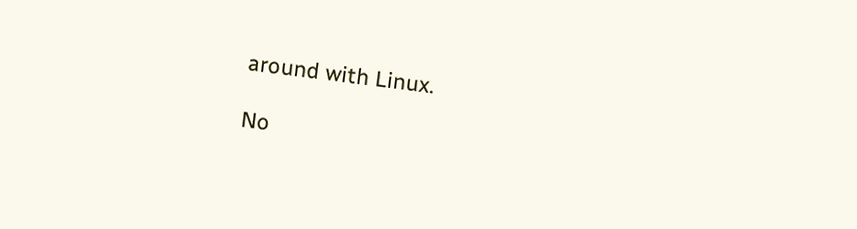around with Linux.

No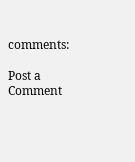comments:

Post a Comment